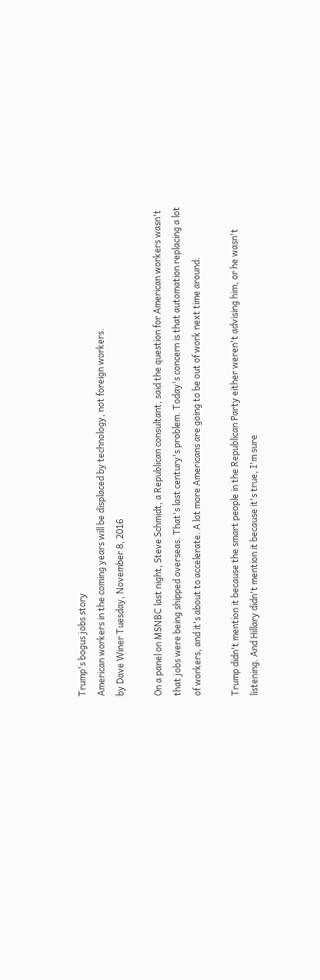Trump's bogus jobs story
American workers in the coming years will be displaced by technology, not foreign workers.
by Dave Winer Tuesday, November 8, 2016

On a panel on MSNBC last night, Steve Schmidt, a Republican consultant, said the question for American workers wasn't that jobs were being shipped overseas. That's last century's problem. Today's concern is that automation replacing a lot of workers, and it's about to accelerate. A lot more Americans are going to be out of work next time around.

Trump didn't mention it because the smart people in the Republican Party either weren't advising him, or he wasn't listening. And Hillary didn't mention it because it's true, I'm sure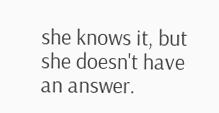she knows it, but she doesn't have an answer.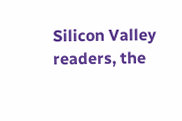Silicon Valley readers, the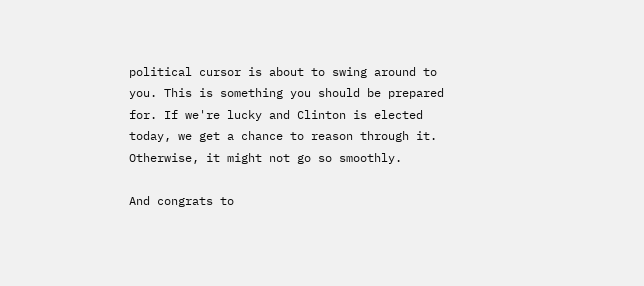political cursor is about to swing around to you. This is something you should be prepared for. If we're lucky and Clinton is elected today, we get a chance to reason through it. Otherwise, it might not go so smoothly.

And congrats to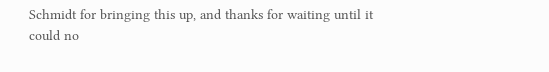Schmidt for bringing this up, and thanks for waiting until it could no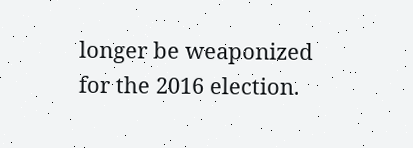longer be weaponized for the 2016 election.